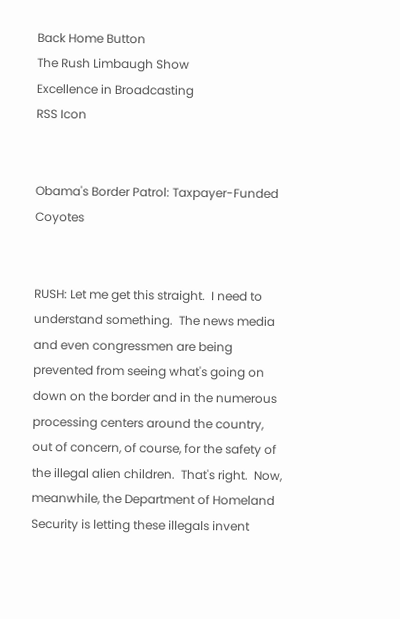Back Home Button
The Rush Limbaugh Show
Excellence in Broadcasting
RSS Icon


Obama's Border Patrol: Taxpayer-Funded Coyotes


RUSH: Let me get this straight.  I need to understand something.  The news media and even congressmen are being prevented from seeing what's going on down on the border and in the numerous processing centers around the country, out of concern, of course, for the safety of the illegal alien children.  That's right.  Now, meanwhile, the Department of Homeland Security is letting these illegals invent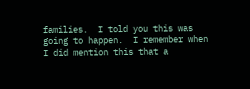families.  I told you this was going to happen.  I remember when I did mention this that a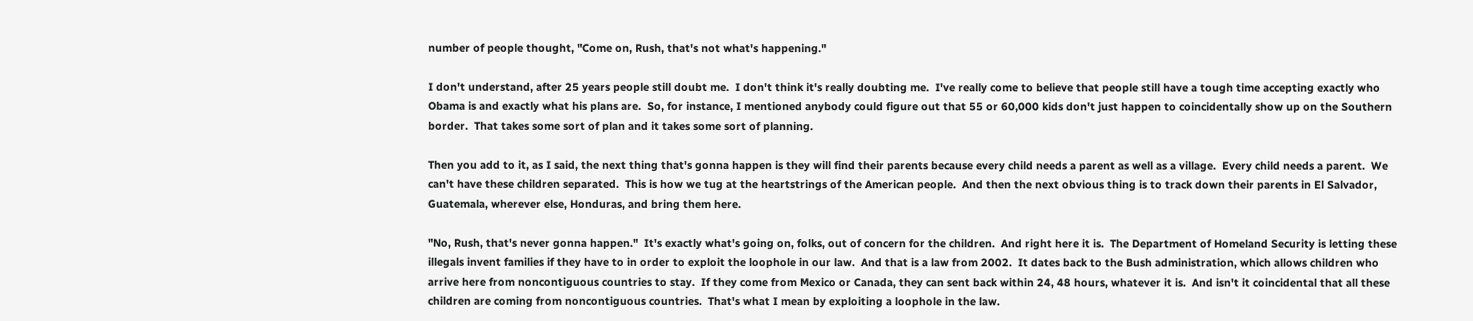number of people thought, "Come on, Rush, that's not what's happening."

I don't understand, after 25 years people still doubt me.  I don't think it's really doubting me.  I've really come to believe that people still have a tough time accepting exactly who Obama is and exactly what his plans are.  So, for instance, I mentioned anybody could figure out that 55 or 60,000 kids don't just happen to coincidentally show up on the Southern border.  That takes some sort of plan and it takes some sort of planning.

Then you add to it, as I said, the next thing that's gonna happen is they will find their parents because every child needs a parent as well as a village.  Every child needs a parent.  We can't have these children separated.  This is how we tug at the heartstrings of the American people.  And then the next obvious thing is to track down their parents in El Salvador, Guatemala, wherever else, Honduras, and bring them here.

"No, Rush, that's never gonna happen."  It's exactly what's going on, folks, out of concern for the children.  And right here it is.  The Department of Homeland Security is letting these illegals invent families if they have to in order to exploit the loophole in our law.  And that is a law from 2002.  It dates back to the Bush administration, which allows children who arrive here from noncontiguous countries to stay.  If they come from Mexico or Canada, they can sent back within 24, 48 hours, whatever it is.  And isn't it coincidental that all these children are coming from noncontiguous countries.  That's what I mean by exploiting a loophole in the law.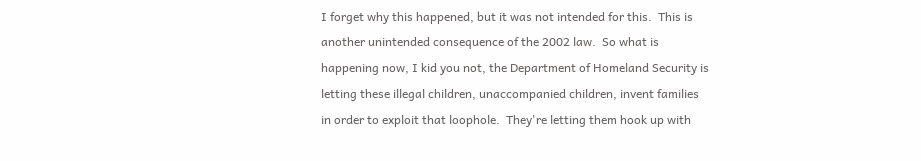I forget why this happened, but it was not intended for this.  This is another unintended consequence of the 2002 law.  So what is happening now, I kid you not, the Department of Homeland Security is letting these illegal children, unaccompanied children, invent families in order to exploit that loophole.  They're letting them hook up with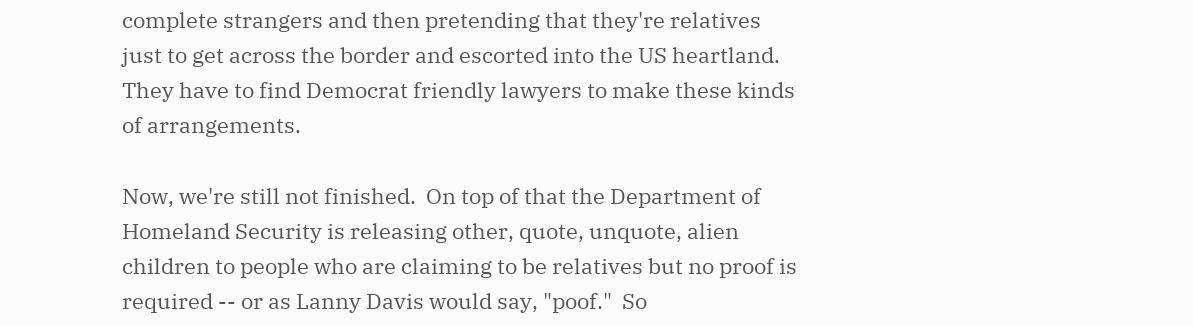complete strangers and then pretending that they're relatives just to get across the border and escorted into the US heartland.  They have to find Democrat friendly lawyers to make these kinds of arrangements.

Now, we're still not finished.  On top of that the Department of Homeland Security is releasing other, quote, unquote, alien children to people who are claiming to be relatives but no proof is required -- or as Lanny Davis would say, "poof."  So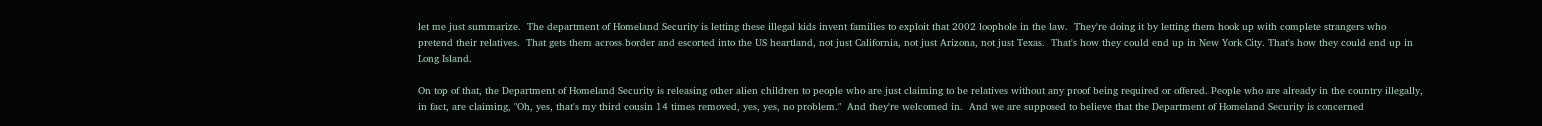let me just summarize.  The department of Homeland Security is letting these illegal kids invent families to exploit that 2002 loophole in the law.  They're doing it by letting them hook up with complete strangers who pretend their relatives.  That gets them across border and escorted into the US heartland, not just California, not just Arizona, not just Texas.  That's how they could end up in New York City. That's how they could end up in Long Island.

On top of that, the Department of Homeland Security is releasing other alien children to people who are just claiming to be relatives without any proof being required or offered. People who are already in the country illegally, in fact, are claiming, "Oh, yes, that's my third cousin 14 times removed, yes, yes, no problem."  And they're welcomed in.  And we are supposed to believe that the Department of Homeland Security is concerned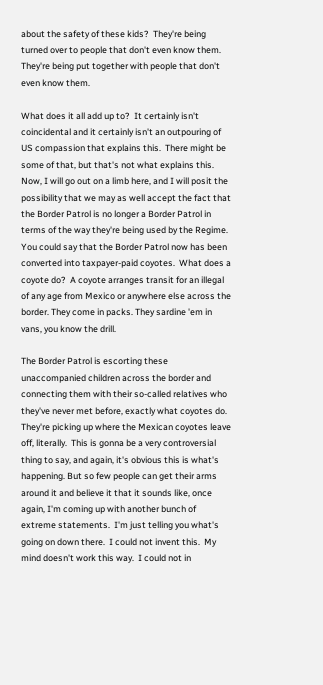about the safety of these kids?  They're being turned over to people that don't even know them.  They're being put together with people that don't even know them.

What does it all add up to?  It certainly isn't coincidental and it certainly isn't an outpouring of US compassion that explains this.  There might be some of that, but that's not what explains this.  Now, I will go out on a limb here, and I will posit the possibility that we may as well accept the fact that the Border Patrol is no longer a Border Patrol in terms of the way they're being used by the Regime.  You could say that the Border Patrol now has been converted into taxpayer-paid coyotes.  What does a coyote do?  A coyote arranges transit for an illegal of any age from Mexico or anywhere else across the border. They come in packs. They sardine 'em in vans, you know the drill.

The Border Patrol is escorting these unaccompanied children across the border and connecting them with their so-called relatives who they've never met before, exactly what coyotes do.  They're picking up where the Mexican coyotes leave off, literally.  This is gonna be a very controversial thing to say, and again, it's obvious this is what's happening. But so few people can get their arms around it and believe it that it sounds like, once again, I'm coming up with another bunch of extreme statements.  I'm just telling you what's going on down there.  I could not invent this.  My mind doesn't work this way.  I could not in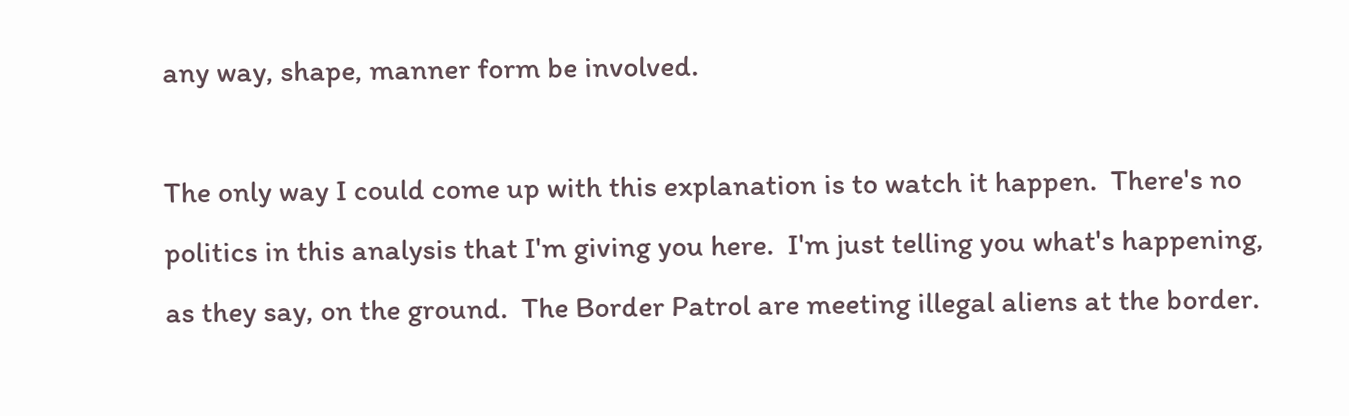any way, shape, manner form be involved.

The only way I could come up with this explanation is to watch it happen.  There's no politics in this analysis that I'm giving you here.  I'm just telling you what's happening, as they say, on the ground.  The Border Patrol are meeting illegal aliens at the border.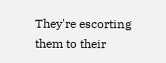They're escorting them to their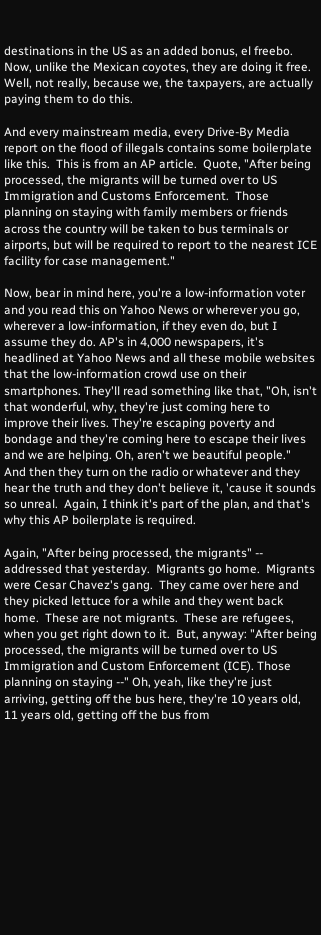destinations in the US as an added bonus, el freebo.  Now, unlike the Mexican coyotes, they are doing it free.  Well, not really, because we, the taxpayers, are actually paying them to do this.

And every mainstream media, every Drive-By Media report on the flood of illegals contains some boilerplate like this.  This is from an AP article.  Quote, "After being processed, the migrants will be turned over to US Immigration and Customs Enforcement.  Those planning on staying with family members or friends across the country will be taken to bus terminals or airports, but will be required to report to the nearest ICE facility for case management."

Now, bear in mind here, you're a low-information voter and you read this on Yahoo News or wherever you go, wherever a low-information, if they even do, but I assume they do. AP's in 4,000 newspapers, it's headlined at Yahoo News and all these mobile websites that the low-information crowd use on their smartphones. They'll read something like that, "Oh, isn't that wonderful, why, they're just coming here to improve their lives. They're escaping poverty and bondage and they're coming here to escape their lives and we are helping. Oh, aren't we beautiful people."  And then they turn on the radio or whatever and they hear the truth and they don't believe it, 'cause it sounds so unreal.  Again, I think it's part of the plan, and that's why this AP boilerplate is required.

Again, "After being processed, the migrants" -- addressed that yesterday.  Migrants go home.  Migrants were Cesar Chavez's gang.  They came over here and they picked lettuce for a while and they went back home.  These are not migrants.  These are refugees, when you get right down to it.  But, anyway: "After being processed, the migrants will be turned over to US Immigration and Custom Enforcement (ICE). Those planning on staying --" Oh, yeah, like they're just arriving, getting off the bus here, they're 10 years old, 11 years old, getting off the bus from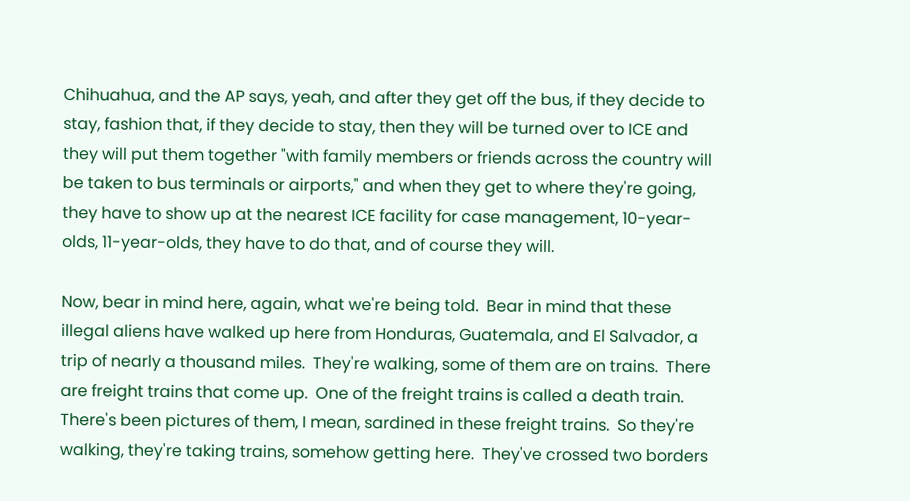Chihuahua, and the AP says, yeah, and after they get off the bus, if they decide to stay, fashion that, if they decide to stay, then they will be turned over to ICE and they will put them together "with family members or friends across the country will be taken to bus terminals or airports," and when they get to where they're going, they have to show up at the nearest ICE facility for case management, 10-year-olds, 11-year-olds, they have to do that, and of course they will.

Now, bear in mind here, again, what we're being told.  Bear in mind that these illegal aliens have walked up here from Honduras, Guatemala, and El Salvador, a trip of nearly a thousand miles.  They're walking, some of them are on trains.  There are freight trains that come up.  One of the freight trains is called a death train. There's been pictures of them, I mean, sardined in these freight trains.  So they're walking, they're taking trains, somehow getting here.  They've crossed two borders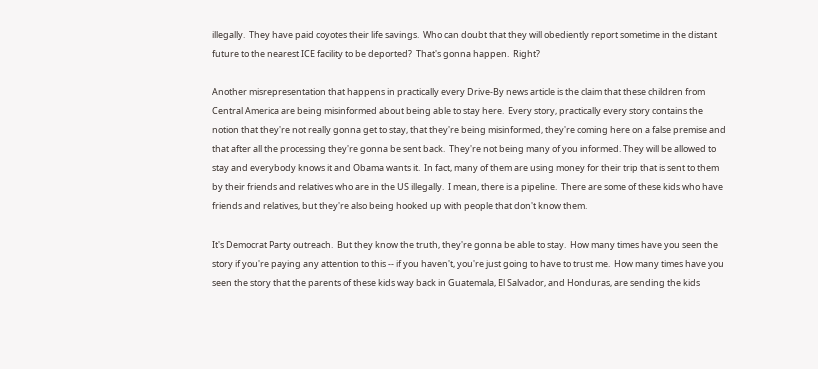illegally.  They have paid coyotes their life savings.  Who can doubt that they will obediently report sometime in the distant future to the nearest ICE facility to be deported?  That's gonna happen.  Right?

Another misrepresentation that happens in practically every Drive-By news article is the claim that these children from Central America are being misinformed about being able to stay here.  Every story, practically every story contains the notion that they're not really gonna get to stay, that they're being misinformed, they're coming here on a false premise and that after all the processing they're gonna be sent back.  They're not being many of you informed. They will be allowed to stay and everybody knows it and Obama wants it.  In fact, many of them are using money for their trip that is sent to them by their friends and relatives who are in the US illegally.  I mean, there is a pipeline.  There are some of these kids who have friends and relatives, but they're also being hooked up with people that don't know them.

It's Democrat Party outreach.  But they know the truth, they're gonna be able to stay.  How many times have you seen the story if you're paying any attention to this -- if you haven't, you're just going to have to trust me.  How many times have you seen the story that the parents of these kids way back in Guatemala, El Salvador, and Honduras, are sending the kids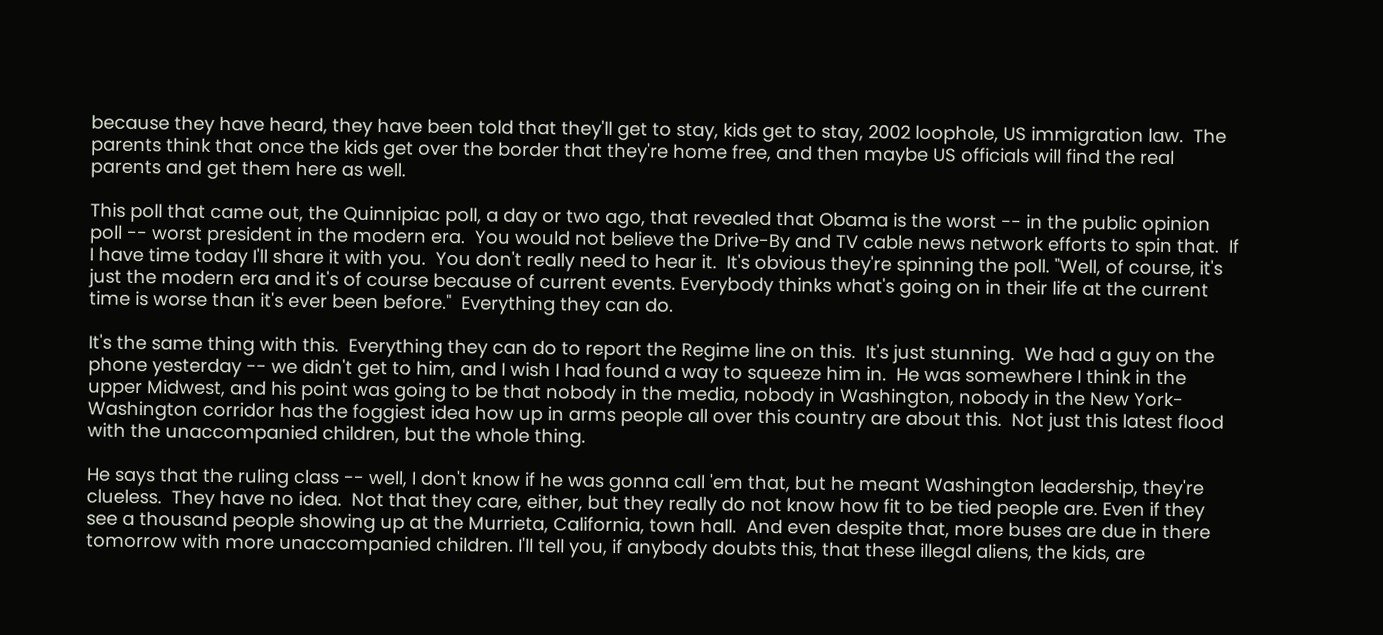because they have heard, they have been told that they'll get to stay, kids get to stay, 2002 loophole, US immigration law.  The parents think that once the kids get over the border that they're home free, and then maybe US officials will find the real parents and get them here as well.

This poll that came out, the Quinnipiac poll, a day or two ago, that revealed that Obama is the worst -- in the public opinion poll -- worst president in the modern era.  You would not believe the Drive-By and TV cable news network efforts to spin that.  If I have time today I'll share it with you.  You don't really need to hear it.  It's obvious they're spinning the poll. "Well, of course, it's just the modern era and it's of course because of current events. Everybody thinks what's going on in their life at the current time is worse than it's ever been before."  Everything they can do.

It's the same thing with this.  Everything they can do to report the Regime line on this.  It's just stunning.  We had a guy on the phone yesterday -- we didn't get to him, and I wish I had found a way to squeeze him in.  He was somewhere I think in the upper Midwest, and his point was going to be that nobody in the media, nobody in Washington, nobody in the New York-Washington corridor has the foggiest idea how up in arms people all over this country are about this.  Not just this latest flood with the unaccompanied children, but the whole thing.

He says that the ruling class -- well, I don't know if he was gonna call 'em that, but he meant Washington leadership, they're clueless.  They have no idea.  Not that they care, either, but they really do not know how fit to be tied people are. Even if they see a thousand people showing up at the Murrieta, California, town hall.  And even despite that, more buses are due in there tomorrow with more unaccompanied children. I'll tell you, if anybody doubts this, that these illegal aliens, the kids, are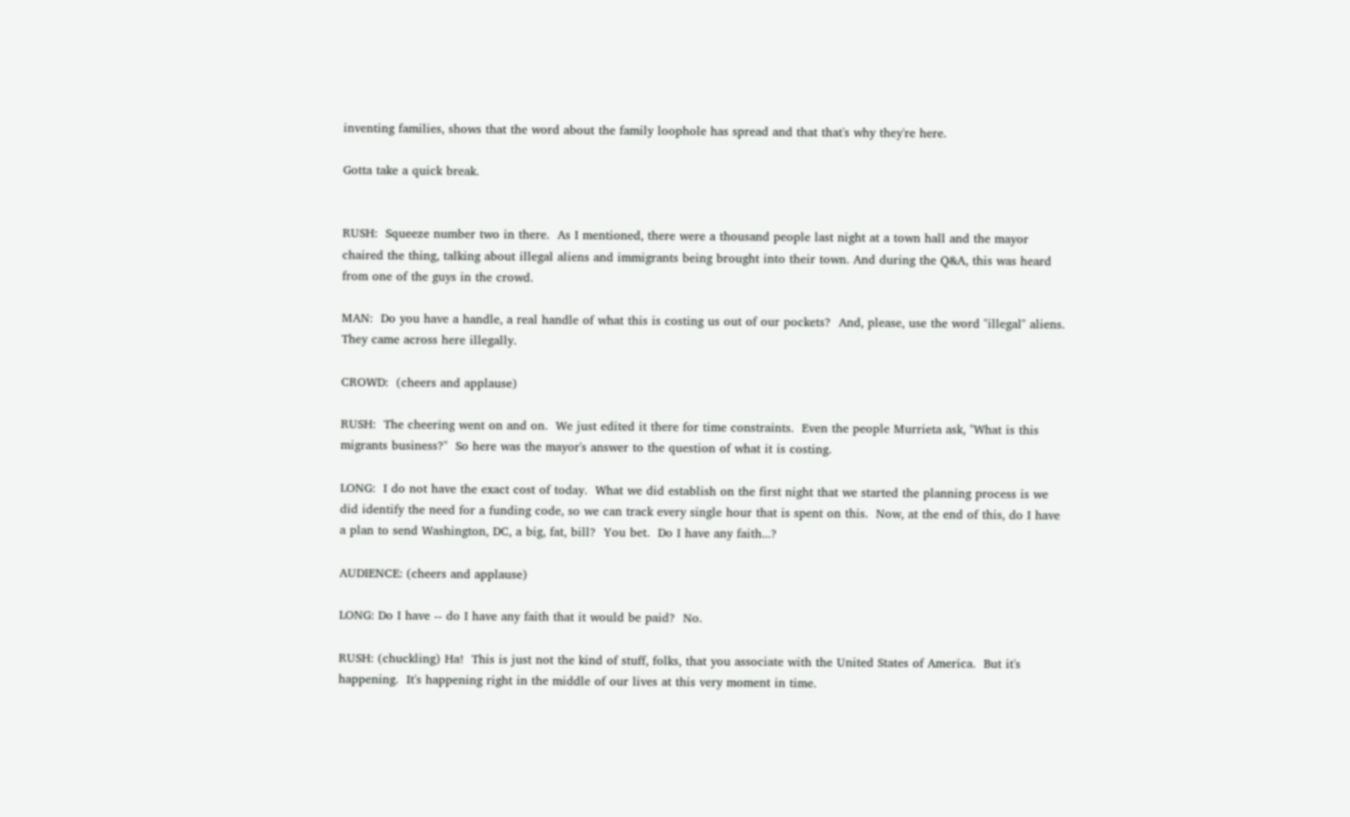inventing families, shows that the word about the family loophole has spread and that that's why they're here.

Gotta take a quick break.


RUSH:  Squeeze number two in there.  As I mentioned, there were a thousand people last night at a town hall and the mayor chaired the thing, talking about illegal aliens and immigrants being brought into their town. And during the Q&A, this was heard from one of the guys in the crowd.

MAN:  Do you have a handle, a real handle of what this is costing us out of our pockets?  And, please, use the word "illegal" aliens.  They came across here illegally.

CROWD:  (cheers and applause)

RUSH:  The cheering went on and on.  We just edited it there for time constraints.  Even the people Murrieta ask, "What is this migrants business?"  So here was the mayor's answer to the question of what it is costing.

LONG:  I do not have the exact cost of today.  What we did establish on the first night that we started the planning process is we did identify the need for a funding code, so we can track every single hour that is spent on this.  Now, at the end of this, do I have a plan to send Washington, DC, a big, fat, bill?  You bet.  Do I have any faith...?

AUDIENCE: (cheers and applause)

LONG: Do I have -- do I have any faith that it would be paid?  No.

RUSH: (chuckling) Ha!  This is just not the kind of stuff, folks, that you associate with the United States of America.  But it's happening.  It's happening right in the middle of our lives at this very moment in time.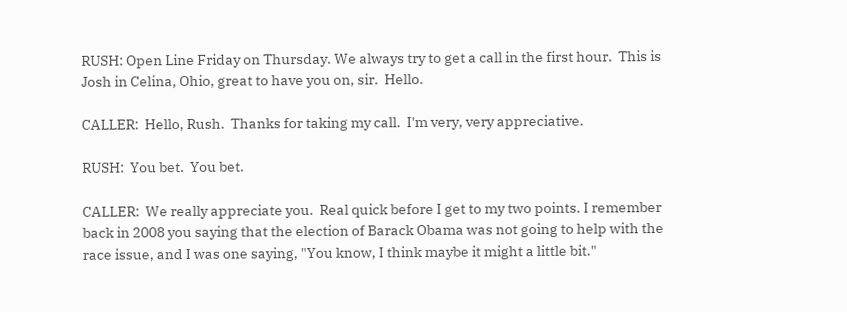RUSH: Open Line Friday on Thursday. We always try to get a call in the first hour.  This is Josh in Celina, Ohio, great to have you on, sir.  Hello.

CALLER:  Hello, Rush.  Thanks for taking my call.  I'm very, very appreciative.

RUSH:  You bet.  You bet.

CALLER:  We really appreciate you.  Real quick before I get to my two points. I remember back in 2008 you saying that the election of Barack Obama was not going to help with the race issue, and I was one saying, "You know, I think maybe it might a little bit."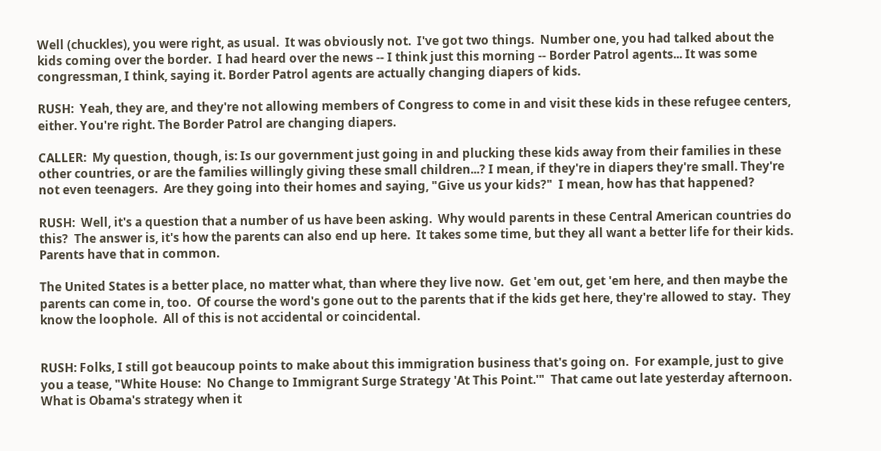Well (chuckles), you were right, as usual.  It was obviously not.  I've got two things.  Number one, you had talked about the kids coming over the border.  I had heard over the news -- I think just this morning -- Border Patrol agents... It was some congressman, I think, saying it. Border Patrol agents are actually changing diapers of kids.

RUSH:  Yeah, they are, and they're not allowing members of Congress to come in and visit these kids in these refugee centers, either. You're right. The Border Patrol are changing diapers.

CALLER:  My question, though, is: Is our government just going in and plucking these kids away from their families in these other countries, or are the families willingly giving these small children...? I mean, if they're in diapers they're small. They're not even teenagers.  Are they going into their homes and saying, "Give us your kids?"  I mean, how has that happened?

RUSH:  Well, it's a question that a number of us have been asking.  Why would parents in these Central American countries do this?  The answer is, it's how the parents can also end up here.  It takes some time, but they all want a better life for their kids.  Parents have that in common.

The United States is a better place, no matter what, than where they live now.  Get 'em out, get 'em here, and then maybe the parents can come in, too.  Of course the word's gone out to the parents that if the kids get here, they're allowed to stay.  They know the loophole.  All of this is not accidental or coincidental.


RUSH: Folks, I still got beaucoup points to make about this immigration business that's going on.  For example, just to give you a tease, "White House:  No Change to Immigrant Surge Strategy 'At This Point.'"  That came out late yesterday afternoon.  What is Obama's strategy when it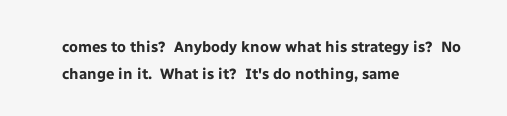comes to this?  Anybody know what his strategy is?  No change in it.  What is it?  It's do nothing, same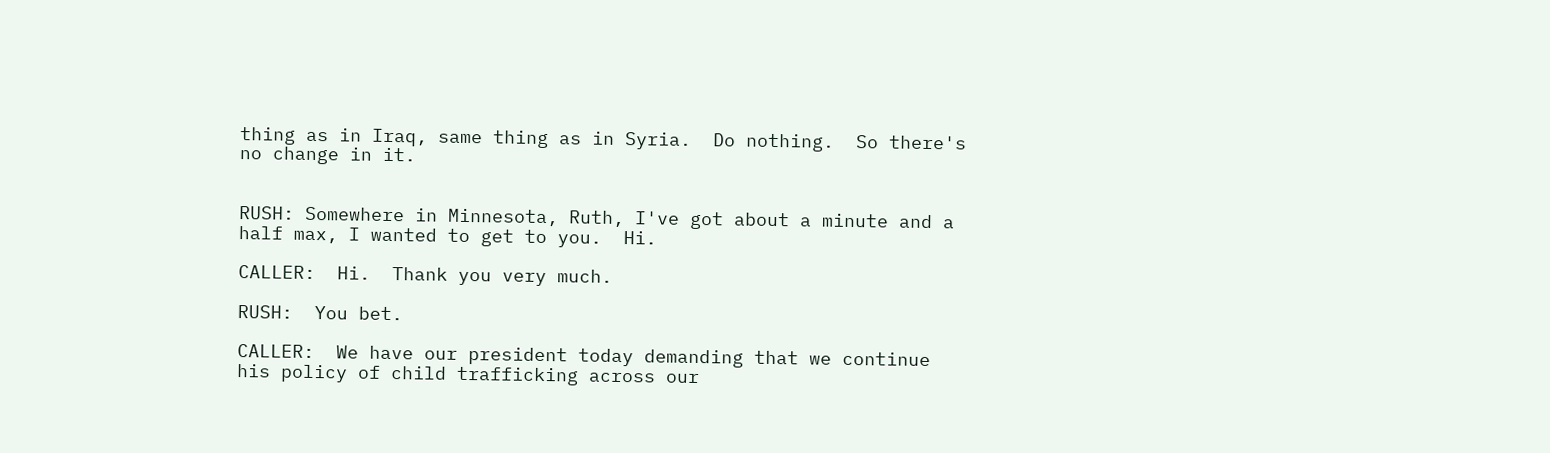thing as in Iraq, same thing as in Syria.  Do nothing.  So there's no change in it.


RUSH: Somewhere in Minnesota, Ruth, I've got about a minute and a half max, I wanted to get to you.  Hi.

CALLER:  Hi.  Thank you very much.

RUSH:  You bet.

CALLER:  We have our president today demanding that we continue his policy of child trafficking across our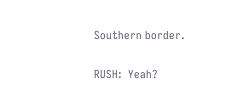Southern border.

RUSH:  Yeah?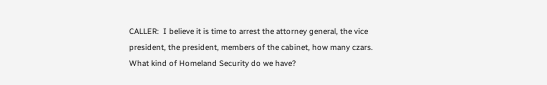CALLER:  I believe it is time to arrest the attorney general, the vice president, the president, members of the cabinet, how many czars. What kind of Homeland Security do we have?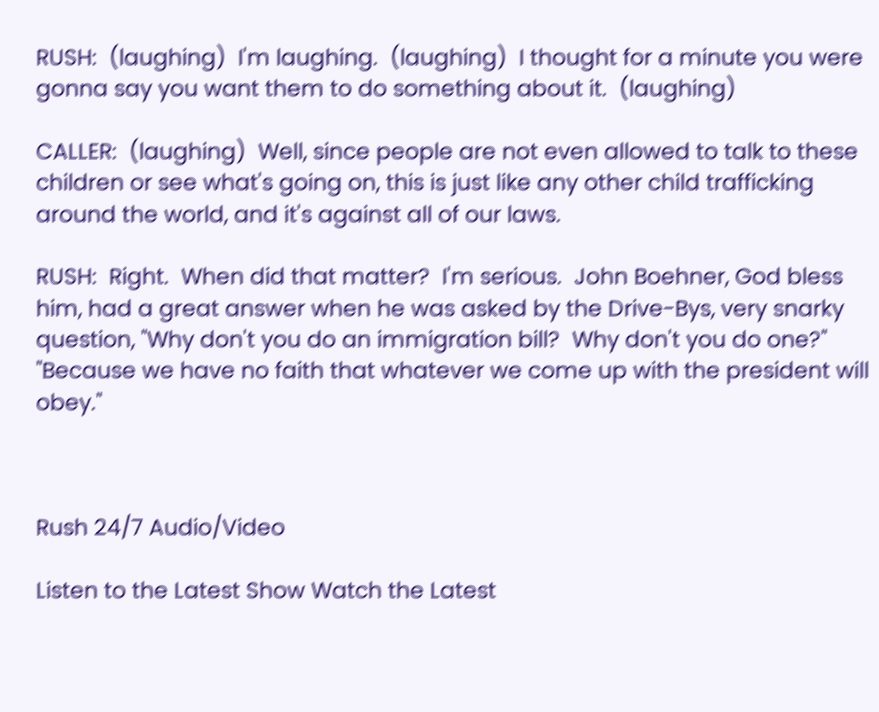RUSH:  (laughing)  I'm laughing.  (laughing)  I thought for a minute you were gonna say you want them to do something about it.  (laughing)

CALLER:  (laughing)  Well, since people are not even allowed to talk to these children or see what's going on, this is just like any other child trafficking around the world, and it's against all of our laws.

RUSH:  Right.  When did that matter?  I'm serious.  John Boehner, God bless him, had a great answer when he was asked by the Drive-Bys, very snarky question, "Why don't you do an immigration bill?  Why don't you do one?"  "Because we have no faith that whatever we come up with the president will obey."



Rush 24/7 Audio/Video

Listen to the Latest Show Watch the Latest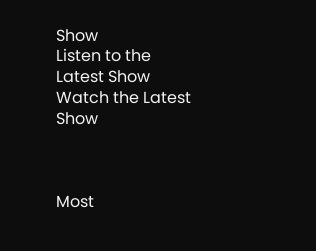Show
Listen to the Latest Show Watch the Latest Show



Most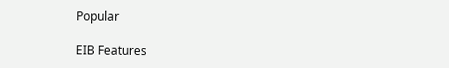Popular

EIB Features